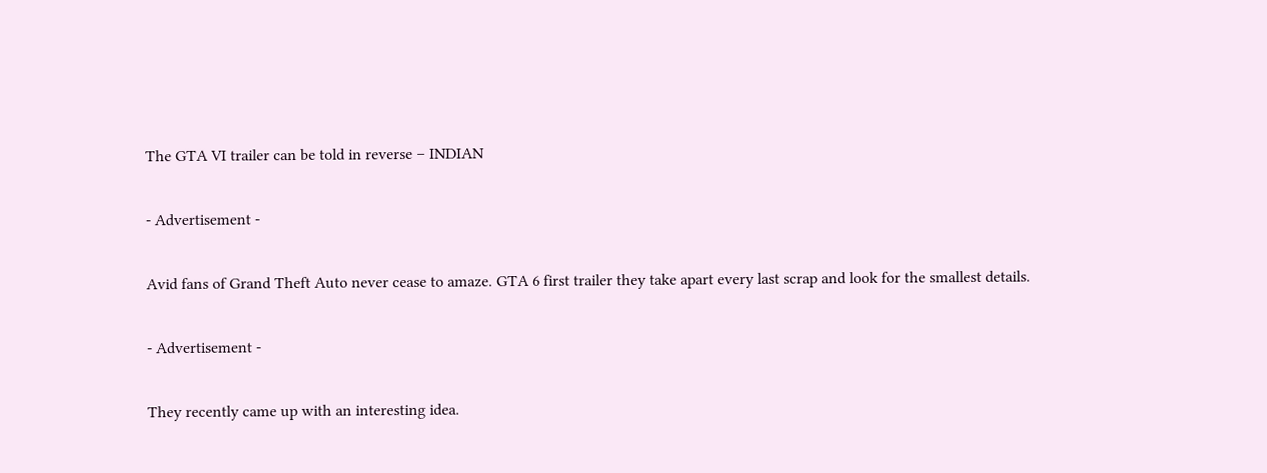The GTA VI trailer can be told in reverse – INDIAN

- Advertisement -

Avid fans of Grand Theft Auto never cease to amaze. GTA 6 first trailer they take apart every last scrap and look for the smallest details.

- Advertisement -

They recently came up with an interesting idea.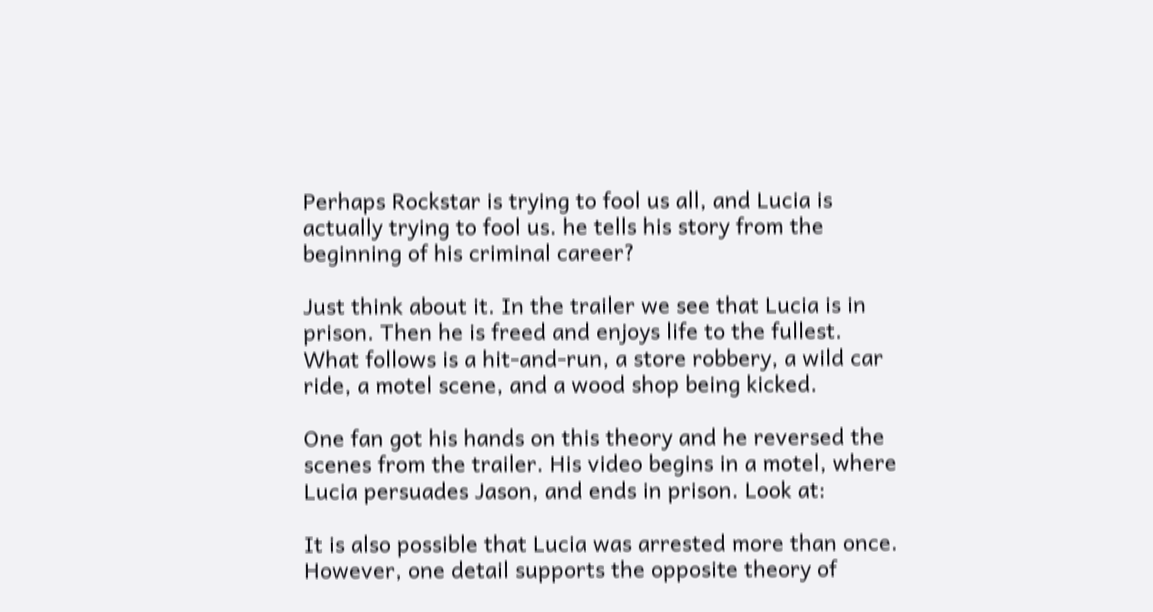Perhaps Rockstar is trying to fool us all, and Lucia is actually trying to fool us. he tells his story from the beginning of his criminal career?

Just think about it. In the trailer we see that Lucia is in prison. Then he is freed and enjoys life to the fullest. What follows is a hit-and-run, a store robbery, a wild car ride, a motel scene, and a wood shop being kicked.

One fan got his hands on this theory and he reversed the scenes from the trailer. His video begins in a motel, where Lucia persuades Jason, and ends in prison. Look at:

It is also possible that Lucia was arrested more than once. However, one detail supports the opposite theory of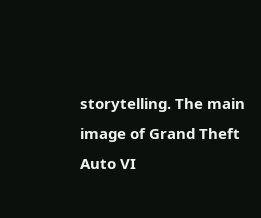storytelling. The main image of Grand Theft Auto VI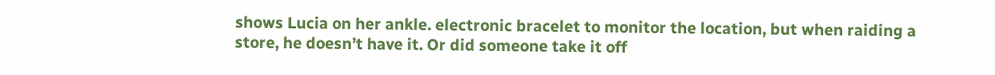shows Lucia on her ankle. electronic bracelet to monitor the location, but when raiding a store, he doesn’t have it. Or did someone take it off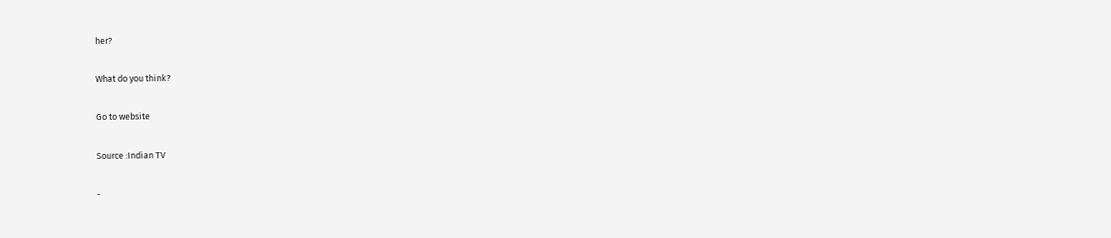her?

What do you think?

Go to website

Source :Indian TV

-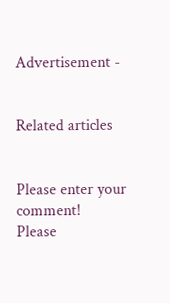Advertisement -


Related articles


Please enter your comment!
Please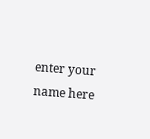enter your name here